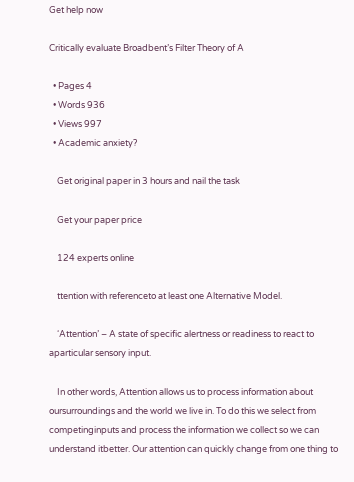Get help now

Critically evaluate Broadbent’s Filter Theory of A

  • Pages 4
  • Words 936
  • Views 997
  • Academic anxiety?

    Get original paper in 3 hours and nail the task

    Get your paper price

    124 experts online

    ttention with referenceto at least one Alternative Model.

    ‘Attention’ – A state of specific alertness or readiness to react to aparticular sensory input.

    In other words, Attention allows us to process information about oursurroundings and the world we live in. To do this we select from competinginputs and process the information we collect so we can understand itbetter. Our attention can quickly change from one thing to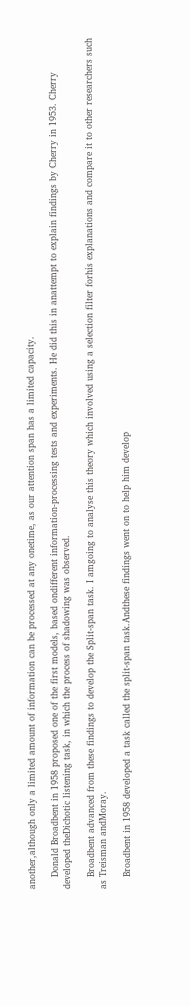another,although only a limited amount of information can be processed at any onetime, as our attention span has a limited capacity.

    Donald Broadbent in 1958 proposed one of the first models, based ondifferent information-processing tests and experiments. He did this in anattempt to explain findings by Cherry in 1953. Cherry developed theDichotic listening task, in which the process of shadowing was observed.

    Broadbent advanced from these findings to develop the Split-span task. I amgoing to analyse this theory which involved using a selection filter forhis explanations and compare it to other researchers such as Treisman andMoray.

    Broadbent in 1958 developed a task called the split-span task.Andthese findings went on to help him develop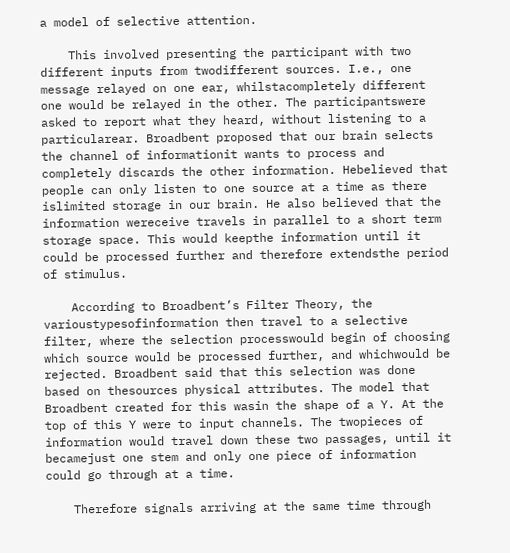a model of selective attention.

    This involved presenting the participant with two different inputs from twodifferent sources. I.e., one message relayed on one ear, whilstacompletely different one would be relayed in the other. The participantswere asked to report what they heard, without listening to a particularear. Broadbent proposed that our brain selects the channel of informationit wants to process and completely discards the other information. Hebelieved that people can only listen to one source at a time as there islimited storage in our brain. He also believed that the information wereceive travels in parallel to a short term storage space. This would keepthe information until it could be processed further and therefore extendsthe period of stimulus.

    According to Broadbent’s Filter Theory, the varioustypesofinformation then travel to a selective filter, where the selection processwould begin of choosing which source would be processed further, and whichwould be rejected. Broadbent said that this selection was done based on thesources physical attributes. The model that Broadbent created for this wasin the shape of a Y. At the top of this Y were to input channels. The twopieces of information would travel down these two passages, until it becamejust one stem and only one piece of information could go through at a time.

    Therefore signals arriving at the same time through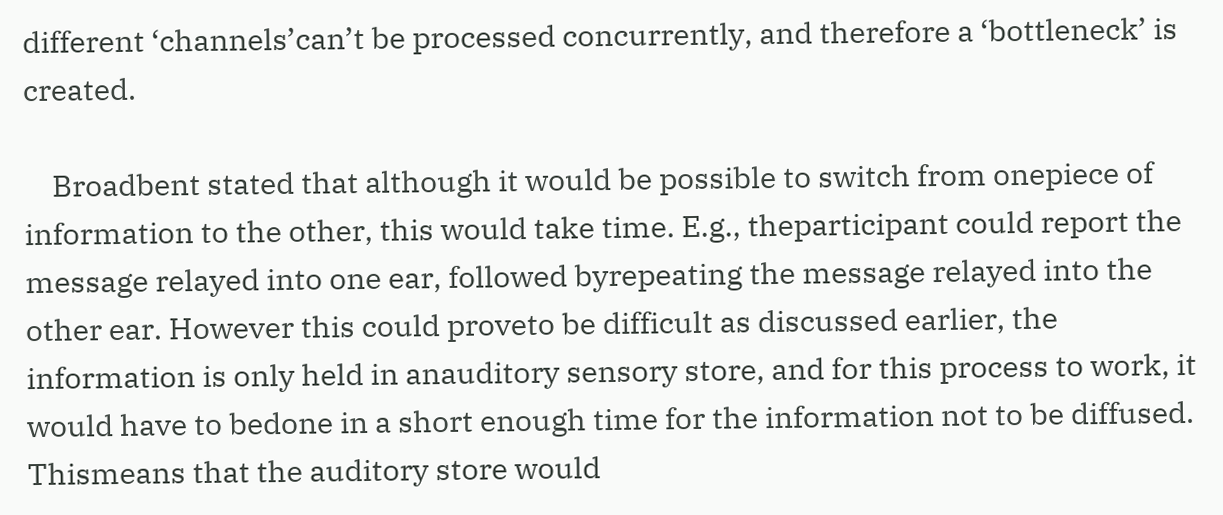different ‘channels’can’t be processed concurrently, and therefore a ‘bottleneck’ is created.

    Broadbent stated that although it would be possible to switch from onepiece of information to the other, this would take time. E.g., theparticipant could report the message relayed into one ear, followed byrepeating the message relayed into the other ear. However this could proveto be difficult as discussed earlier, the information is only held in anauditory sensory store, and for this process to work, it would have to bedone in a short enough time for the information not to be diffused. Thismeans that the auditory store would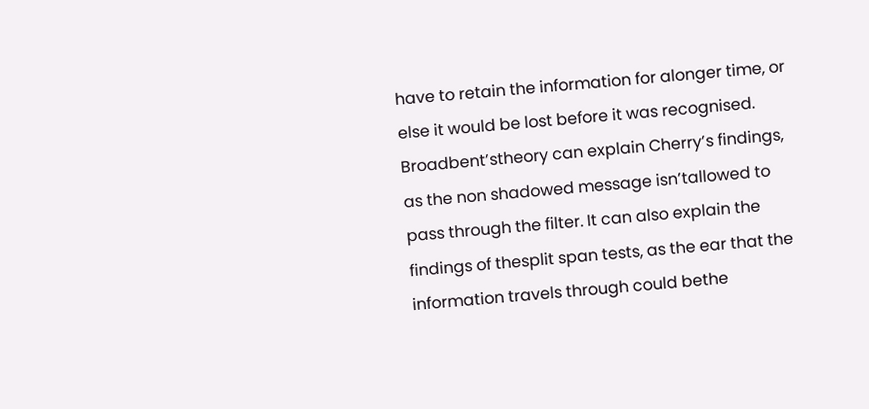have to retain the information for alonger time, or else it would be lost before it was recognised. Broadbent’stheory can explain Cherry’s findings, as the non shadowed message isn’tallowed to pass through the filter. It can also explain the findings of thesplit span tests, as the ear that the information travels through could bethe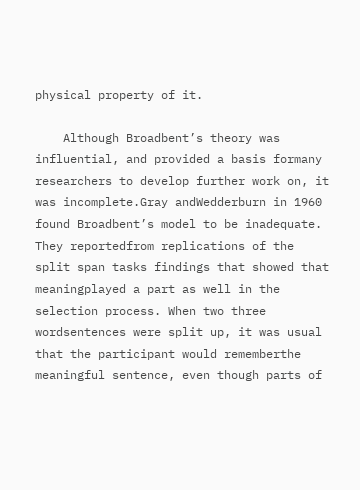physical property of it.

    Although Broadbent’s theory was influential, and provided a basis formany researchers to develop further work on, it was incomplete.Gray andWedderburn in 1960 found Broadbent’s model to be inadequate. They reportedfrom replications of the split span tasks findings that showed that meaningplayed a part as well in the selection process. When two three wordsentences were split up, it was usual that the participant would rememberthe meaningful sentence, even though parts of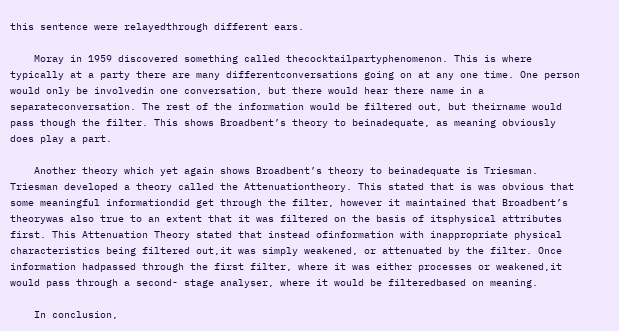this sentence were relayedthrough different ears.

    Moray in 1959 discovered something called thecocktailpartyphenomenon. This is where typically at a party there are many differentconversations going on at any one time. One person would only be involvedin one conversation, but there would hear there name in a separateconversation. The rest of the information would be filtered out, but theirname would pass though the filter. This shows Broadbent’s theory to beinadequate, as meaning obviously does play a part.

    Another theory which yet again shows Broadbent’s theory to beinadequate is Triesman. Triesman developed a theory called the Attenuationtheory. This stated that is was obvious that some meaningful informationdid get through the filter, however it maintained that Broadbent’s theorywas also true to an extent that it was filtered on the basis of itsphysical attributes first. This Attenuation Theory stated that instead ofinformation with inappropriate physical characteristics being filtered out,it was simply weakened, or attenuated by the filter. Once information hadpassed through the first filter, where it was either processes or weakened,it would pass through a second- stage analyser, where it would be filteredbased on meaning.

    In conclusion,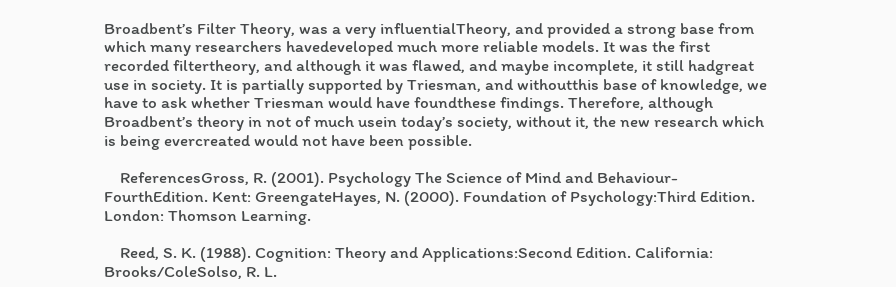Broadbent’s Filter Theory, was a very influentialTheory, and provided a strong base from which many researchers havedeveloped much more reliable models. It was the first recorded filtertheory, and although it was flawed, and maybe incomplete, it still hadgreat use in society. It is partially supported by Triesman, and withoutthis base of knowledge, we have to ask whether Triesman would have foundthese findings. Therefore, although Broadbent’s theory in not of much usein today’s society, without it, the new research which is being evercreated would not have been possible.

    ReferencesGross, R. (2001). Psychology The Science of Mind and Behaviour- FourthEdition. Kent: GreengateHayes, N. (2000). Foundation of Psychology:Third Edition. London: Thomson Learning.

    Reed, S. K. (1988). Cognition: Theory and Applications:Second Edition. California: Brooks/ColeSolso, R. L.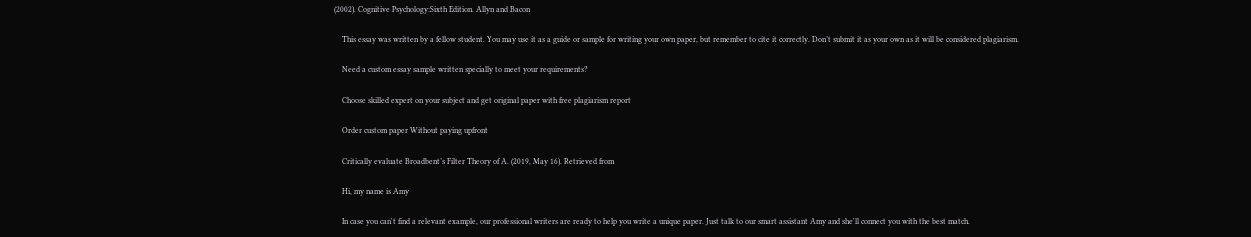(2002). Cognitive Psychology:Sixth Edition. Allyn and Bacon

    This essay was written by a fellow student. You may use it as a guide or sample for writing your own paper, but remember to cite it correctly. Don’t submit it as your own as it will be considered plagiarism.

    Need a custom essay sample written specially to meet your requirements?

    Choose skilled expert on your subject and get original paper with free plagiarism report

    Order custom paper Without paying upfront

    Critically evaluate Broadbent’s Filter Theory of A. (2019, May 16). Retrieved from

    Hi, my name is Amy

    In case you can't find a relevant example, our professional writers are ready to help you write a unique paper. Just talk to our smart assistant Amy and she'll connect you with the best match.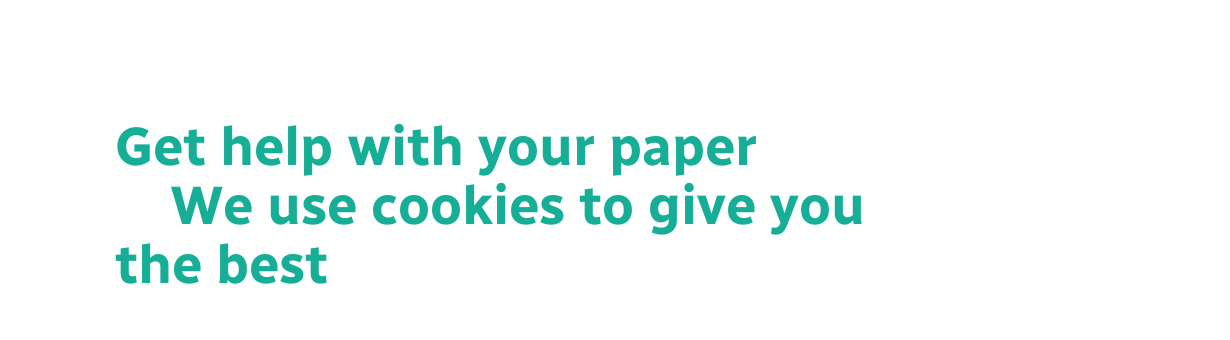Get help with your paper
    We use cookies to give you the best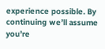experience possible. By continuing we’ll assume you’re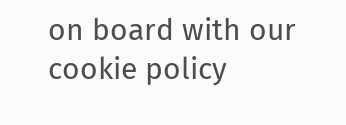on board with our cookie policy